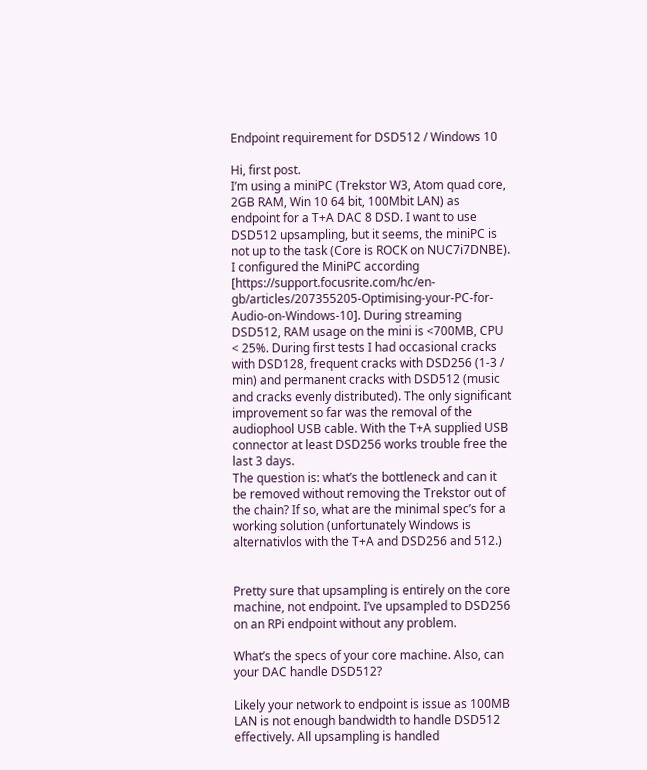Endpoint requirement for DSD512 / Windows 10

Hi, first post.
I’m using a miniPC (Trekstor W3, Atom quad core, 2GB RAM, Win 10 64 bit, 100Mbit LAN) as endpoint for a T+A DAC 8 DSD. I want to use DSD512 upsampling, but it seems, the miniPC is not up to the task (Core is ROCK on NUC7i7DNBE). I configured the MiniPC according [https://support.focusrite.com/hc/en-gb/articles/207355205-Optimising-your-PC-for-Audio-on-Windows-10]. During streaming DSD512, RAM usage on the mini is <700MB, CPU < 25%. During first tests I had occasional cracks with DSD128, frequent cracks with DSD256 (1-3 / min) and permanent cracks with DSD512 (music and cracks evenly distributed). The only significant improvement so far was the removal of the audiophool USB cable. With the T+A supplied USB connector at least DSD256 works trouble free the last 3 days.
The question is: what’s the bottleneck and can it be removed without removing the Trekstor out of the chain? If so, what are the minimal spec’s for a working solution (unfortunately Windows is alternativlos with the T+A and DSD256 and 512.)


Pretty sure that upsampling is entirely on the core machine, not endpoint. I’ve upsampled to DSD256 on an RPi endpoint without any problem.

What’s the specs of your core machine. Also, can your DAC handle DSD512?

Likely your network to endpoint is issue as 100MB LAN is not enough bandwidth to handle DSD512 effectively. All upsampling is handled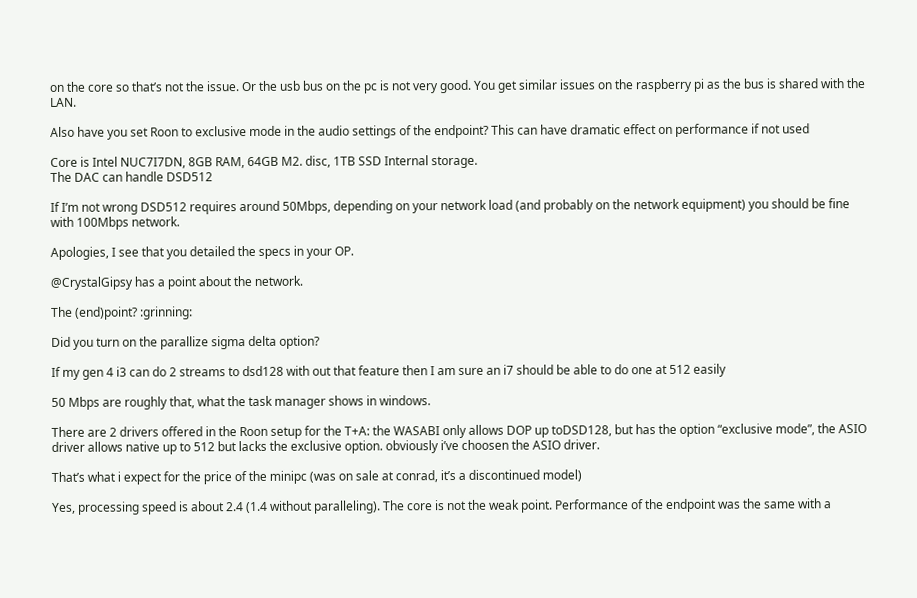on the core so that’s not the issue. Or the usb bus on the pc is not very good. You get similar issues on the raspberry pi as the bus is shared with the LAN.

Also have you set Roon to exclusive mode in the audio settings of the endpoint? This can have dramatic effect on performance if not used

Core is Intel NUC7I7DN, 8GB RAM, 64GB M2. disc, 1TB SSD Internal storage.
The DAC can handle DSD512

If I’m not wrong DSD512 requires around 50Mbps, depending on your network load (and probably on the network equipment) you should be fine with 100Mbps network.

Apologies, I see that you detailed the specs in your OP.

@CrystalGipsy has a point about the network.

The (end)point? :grinning:

Did you turn on the parallize sigma delta option?

If my gen 4 i3 can do 2 streams to dsd128 with out that feature then I am sure an i7 should be able to do one at 512 easily

50 Mbps are roughly that, what the task manager shows in windows.

There are 2 drivers offered in the Roon setup for the T+A: the WASABI only allows DOP up toDSD128, but has the option “exclusive mode”, the ASIO driver allows native up to 512 but lacks the exclusive option. obviously i’ve choosen the ASIO driver.

That’s what i expect for the price of the minipc (was on sale at conrad, it’s a discontinued model)

Yes, processing speed is about 2.4 (1.4 without paralleling). The core is not the weak point. Performance of the endpoint was the same with a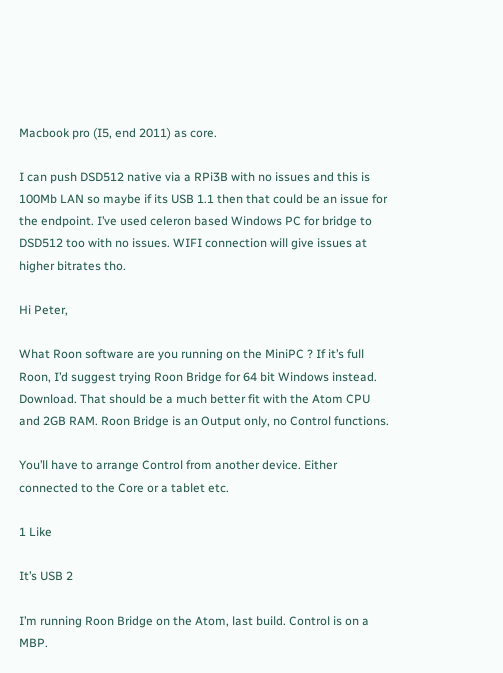Macbook pro (I5, end 2011) as core.

I can push DSD512 native via a RPi3B with no issues and this is 100Mb LAN so maybe if its USB 1.1 then that could be an issue for the endpoint. I’ve used celeron based Windows PC for bridge to DSD512 too with no issues. WIFI connection will give issues at higher bitrates tho.

Hi Peter,

What Roon software are you running on the MiniPC ? If it’s full Roon, I’d suggest trying Roon Bridge for 64 bit Windows instead. Download. That should be a much better fit with the Atom CPU and 2GB RAM. Roon Bridge is an Output only, no Control functions.

You’ll have to arrange Control from another device. Either connected to the Core or a tablet etc.

1 Like

It’s USB 2

I’m running Roon Bridge on the Atom, last build. Control is on a MBP.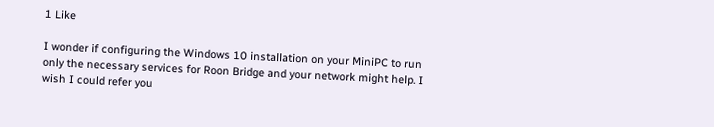1 Like

I wonder if configuring the Windows 10 installation on your MiniPC to run only the necessary services for Roon Bridge and your network might help. I wish I could refer you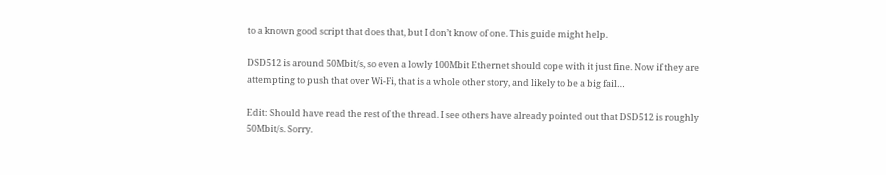to a known good script that does that, but I don’t know of one. This guide might help.

DSD512 is around 50Mbit/s, so even a lowly 100Mbit Ethernet should cope with it just fine. Now if they are attempting to push that over Wi-Fi, that is a whole other story, and likely to be a big fail…

Edit: Should have read the rest of the thread. I see others have already pointed out that DSD512 is roughly 50Mbit/s. Sorry.